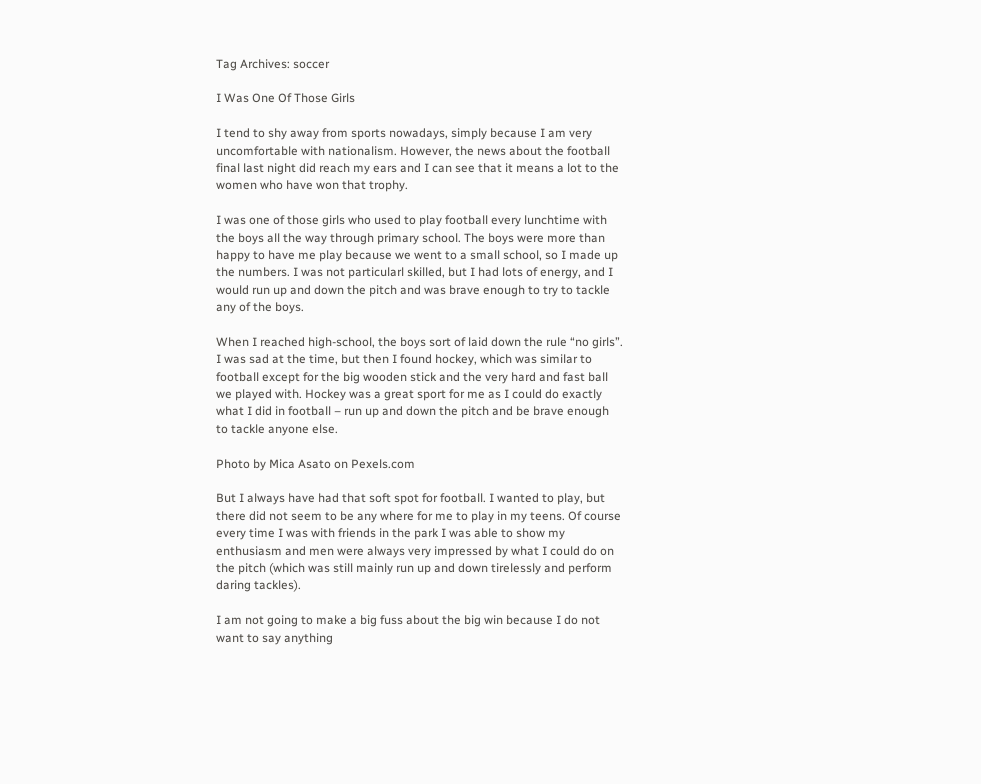Tag Archives: soccer

I Was One Of Those Girls

I tend to shy away from sports nowadays, simply because I am very uncomfortable with nationalism. However, the news about the football final last night did reach my ears and I can see that it means a lot to the women who have won that trophy.

I was one of those girls who used to play football every lunchtime with the boys all the way through primary school. The boys were more than happy to have me play because we went to a small school, so I made up the numbers. I was not particularl skilled, but I had lots of energy, and I would run up and down the pitch and was brave enough to try to tackle any of the boys.

When I reached high-school, the boys sort of laid down the rule “no girls”. I was sad at the time, but then I found hockey, which was similar to football except for the big wooden stick and the very hard and fast ball we played with. Hockey was a great sport for me as I could do exactly what I did in football – run up and down the pitch and be brave enough to tackle anyone else.

Photo by Mica Asato on Pexels.com

But I always have had that soft spot for football. I wanted to play, but there did not seem to be any where for me to play in my teens. Of course every time I was with friends in the park I was able to show my enthusiasm and men were always very impressed by what I could do on the pitch (which was still mainly run up and down tirelessly and perform daring tackles).

I am not going to make a big fuss about the big win because I do not want to say anything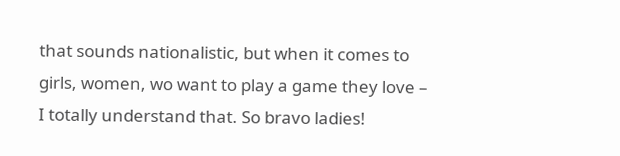that sounds nationalistic, but when it comes to girls, women, wo want to play a game they love – I totally understand that. So bravo ladies!